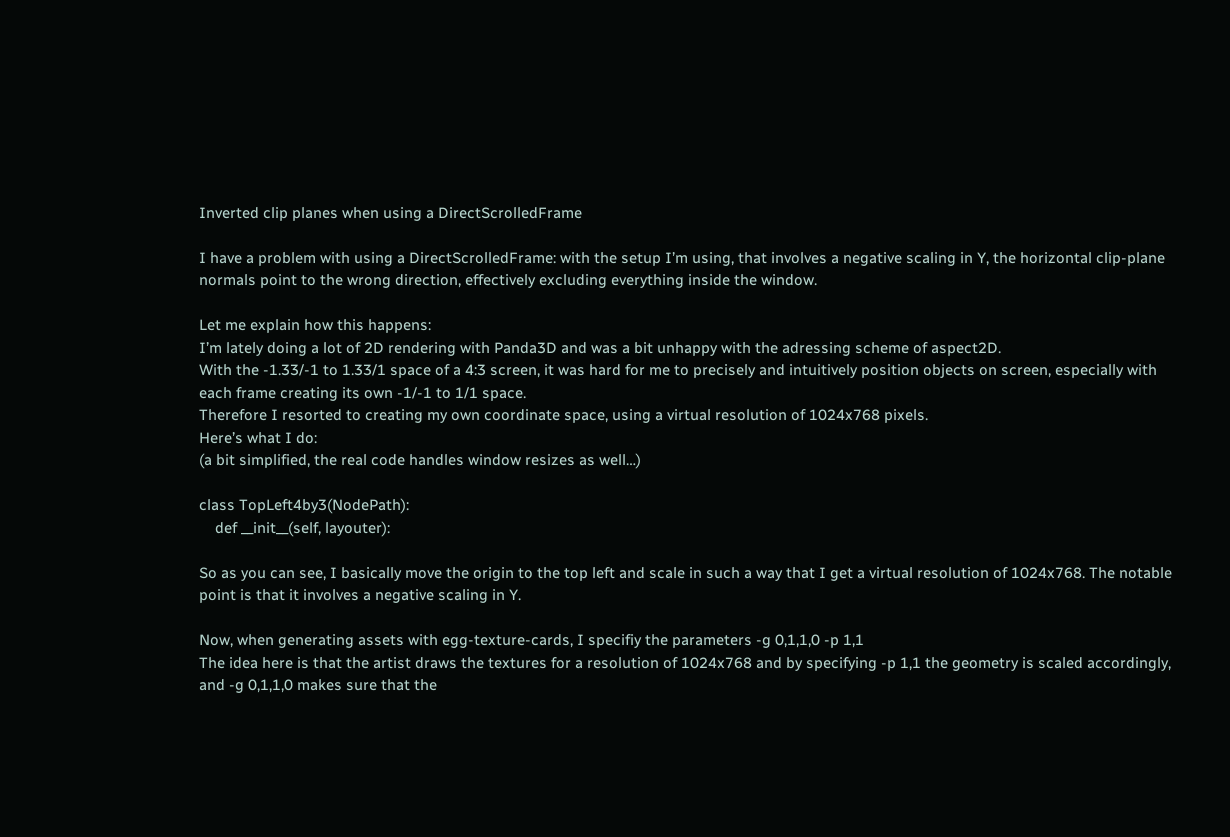Inverted clip planes when using a DirectScrolledFrame

I have a problem with using a DirectScrolledFrame: with the setup I’m using, that involves a negative scaling in Y, the horizontal clip-plane normals point to the wrong direction, effectively excluding everything inside the window.

Let me explain how this happens:
I’m lately doing a lot of 2D rendering with Panda3D and was a bit unhappy with the adressing scheme of aspect2D.
With the -1.33/-1 to 1.33/1 space of a 4:3 screen, it was hard for me to precisely and intuitively position objects on screen, especially with each frame creating its own -1/-1 to 1/1 space.
Therefore I resorted to creating my own coordinate space, using a virtual resolution of 1024x768 pixels.
Here’s what I do:
(a bit simplified, the real code handles window resizes as well…)

class TopLeft4by3(NodePath):
    def __init__(self, layouter):

So as you can see, I basically move the origin to the top left and scale in such a way that I get a virtual resolution of 1024x768. The notable point is that it involves a negative scaling in Y.

Now, when generating assets with egg-texture-cards, I specifiy the parameters -g 0,1,1,0 -p 1,1
The idea here is that the artist draws the textures for a resolution of 1024x768 and by specifying -p 1,1 the geometry is scaled accordingly, and -g 0,1,1,0 makes sure that the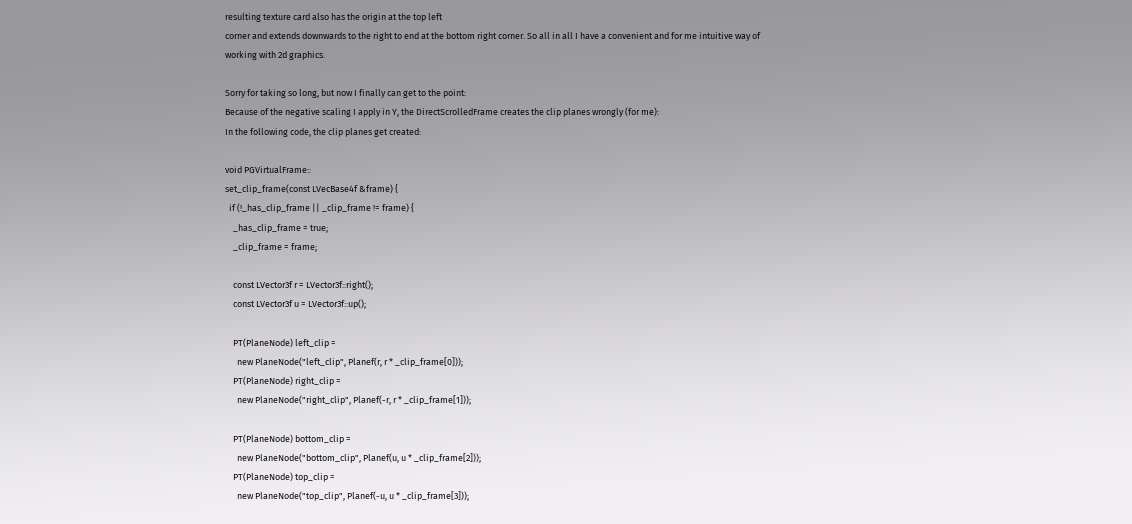resulting texture card also has the origin at the top left
corner and extends downwards to the right to end at the bottom right corner. So all in all I have a convenient and for me intuitive way of working with 2d graphics.

Sorry for taking so long, but now I finally can get to the point:
Because of the negative scaling I apply in Y, the DirectScrolledFrame creates the clip planes wrongly (for me):
In the following code, the clip planes get created:

void PGVirtualFrame::
set_clip_frame(const LVecBase4f &frame) {
  if (!_has_clip_frame || _clip_frame != frame) {
    _has_clip_frame = true;
    _clip_frame = frame;

    const LVector3f r = LVector3f::right();
    const LVector3f u = LVector3f::up();

    PT(PlaneNode) left_clip =
      new PlaneNode("left_clip", Planef(r, r * _clip_frame[0]));
    PT(PlaneNode) right_clip =
      new PlaneNode("right_clip", Planef(-r, r * _clip_frame[1]));

    PT(PlaneNode) bottom_clip =
      new PlaneNode("bottom_clip", Planef(u, u * _clip_frame[2]));
    PT(PlaneNode) top_clip =
      new PlaneNode("top_clip", Planef(-u, u * _clip_frame[3]));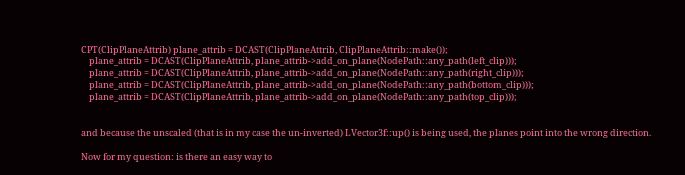CPT(ClipPlaneAttrib) plane_attrib = DCAST(ClipPlaneAttrib, ClipPlaneAttrib::make());
    plane_attrib = DCAST(ClipPlaneAttrib, plane_attrib->add_on_plane(NodePath::any_path(left_clip)));
    plane_attrib = DCAST(ClipPlaneAttrib, plane_attrib->add_on_plane(NodePath::any_path(right_clip)));
    plane_attrib = DCAST(ClipPlaneAttrib, plane_attrib->add_on_plane(NodePath::any_path(bottom_clip)));
    plane_attrib = DCAST(ClipPlaneAttrib, plane_attrib->add_on_plane(NodePath::any_path(top_clip)));


and because the unscaled (that is in my case the un-inverted) LVector3f::up() is being used, the planes point into the wrong direction.

Now for my question: is there an easy way to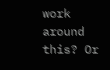work around this? Or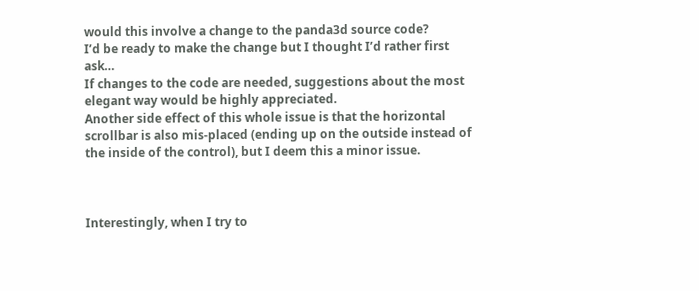would this involve a change to the panda3d source code?
I’d be ready to make the change but I thought I’d rather first ask…
If changes to the code are needed, suggestions about the most elegant way would be highly appreciated.
Another side effect of this whole issue is that the horizontal scrollbar is also mis-placed (ending up on the outside instead of the inside of the control), but I deem this a minor issue.



Interestingly, when I try to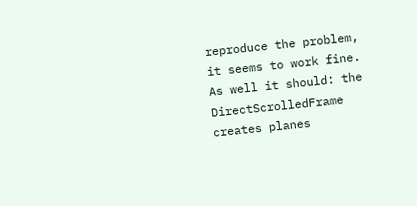reproduce the problem, it seems to work fine. As well it should: the DirectScrolledFrame creates planes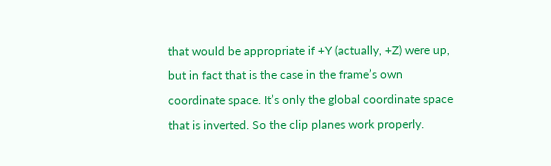that would be appropriate if +Y (actually, +Z) were up, but in fact that is the case in the frame’s own coordinate space. It’s only the global coordinate space that is inverted. So the clip planes work properly.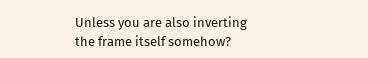Unless you are also inverting the frame itself somehow?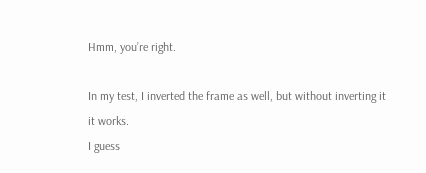Hmm, you’re right.

In my test, I inverted the frame as well, but without inverting it it works.
I guess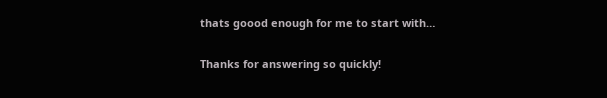thats goood enough for me to start with…

Thanks for answering so quickly!